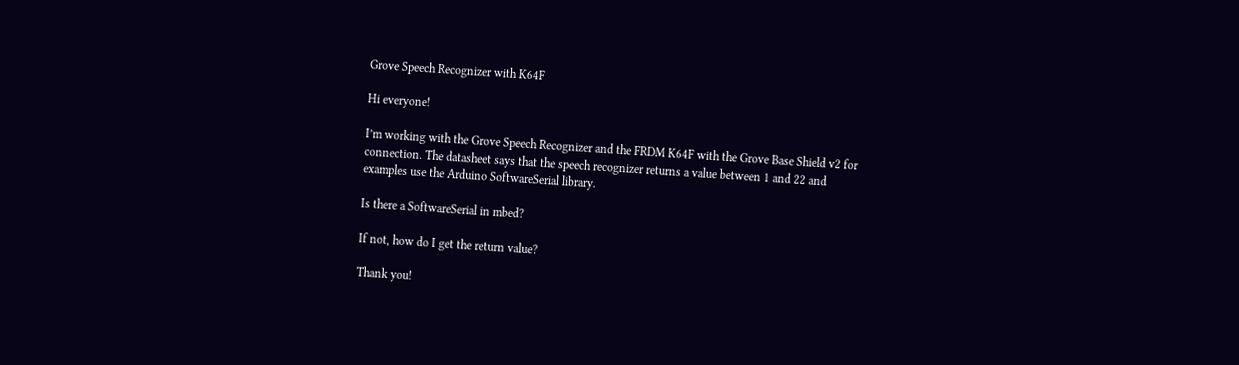Grove Speech Recognizer with K64F

Hi everyone!

I’m working with the Grove Speech Recognizer and the FRDM K64F with the Grove Base Shield v2 for connection. The datasheet says that the speech recognizer returns a value between 1 and 22 and examples use the Arduino SoftwareSerial library.

Is there a SoftwareSerial in mbed?

If not, how do I get the return value?

Thank you!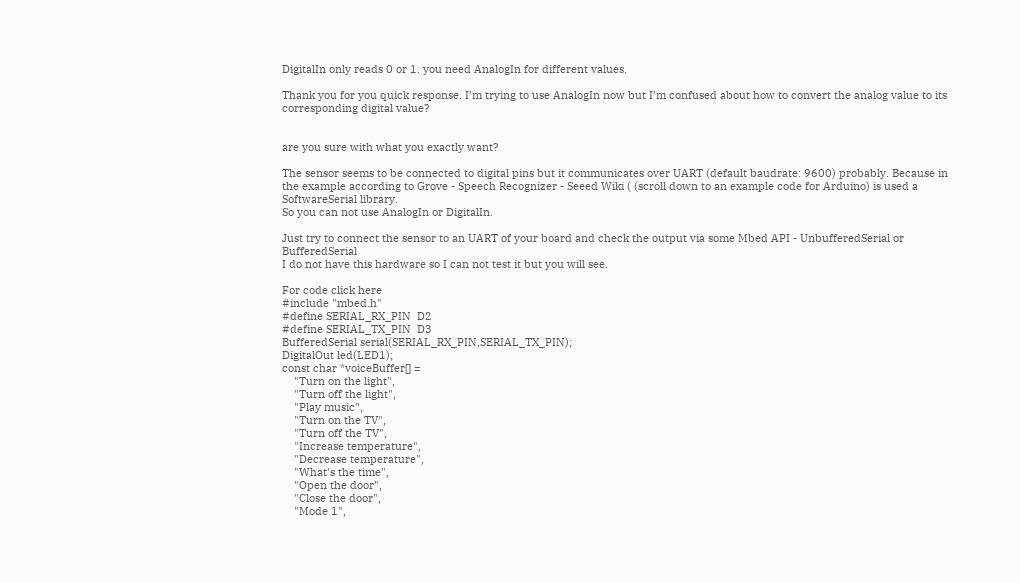DigitalIn only reads 0 or 1. you need AnalogIn for different values.

Thank you for you quick response. I’m trying to use AnalogIn now but I’m confused about how to convert the analog value to its corresponding digital value?


are you sure with what you exactly want?

The sensor seems to be connected to digital pins but it communicates over UART (default baudrate: 9600) probably. Because in the example according to Grove - Speech Recognizer - Seeed Wiki ( (scroll down to an example code for Arduino) is used a SoftwareSerial library.
So you can not use AnalogIn or DigitalIn.

Just try to connect the sensor to an UART of your board and check the output via some Mbed API - UnbufferedSerial or BufferedSerial
I do not have this hardware so I can not test it but you will see.

For code click here
#include "mbed.h"
#define SERIAL_RX_PIN  D2
#define SERIAL_TX_PIN  D3
BufferedSerial serial(SERIAL_RX_PIN,SERIAL_TX_PIN);
DigitalOut led(LED1);
const char *voiceBuffer[] =
    "Turn on the light",
    "Turn off the light",
    "Play music",
    "Turn on the TV",
    "Turn off the TV",
    "Increase temperature",
    "Decrease temperature",
    "What's the time",
    "Open the door",
    "Close the door",
    "Mode 1",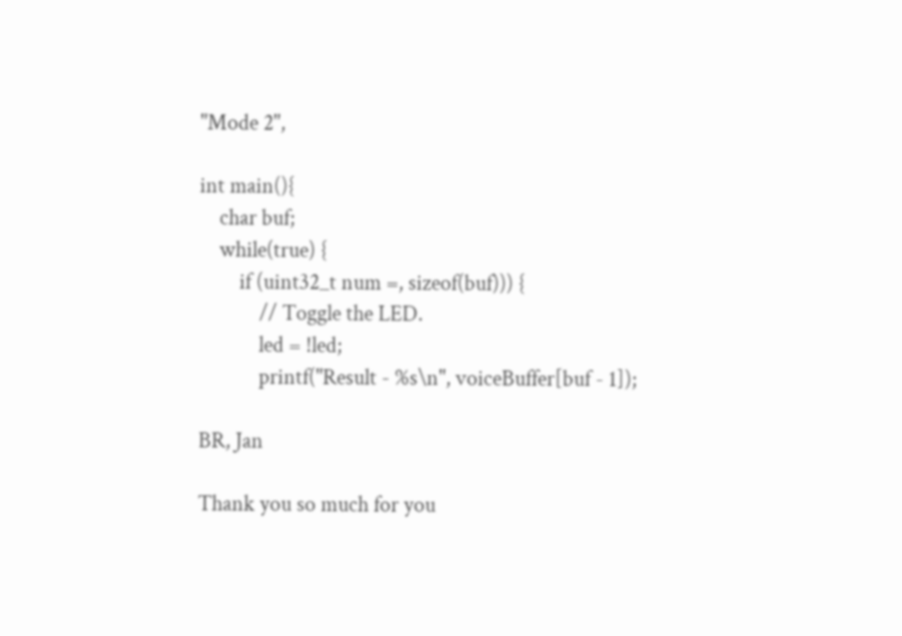"Mode 2",

int main(){
    char buf;
    while(true) {
        if (uint32_t num =, sizeof(buf))) {
            // Toggle the LED.
            led = !led;
            printf("Result - %s\n", voiceBuffer[buf - 1]);

BR, Jan

Thank you so much for you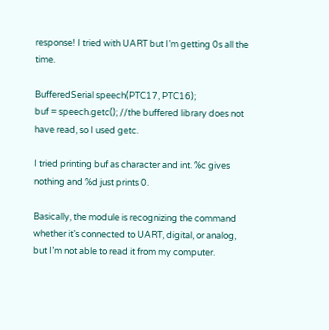response! I tried with UART but I’m getting 0s all the time.

BufferedSerial speech(PTC17, PTC16);
buf = speech.getc(); //the buffered library does not have read, so I used getc.

I tried printing buf as character and int. %c gives nothing and %d just prints 0.

Basically, the module is recognizing the command whether it’s connected to UART, digital, or analog, but I’m not able to read it from my computer.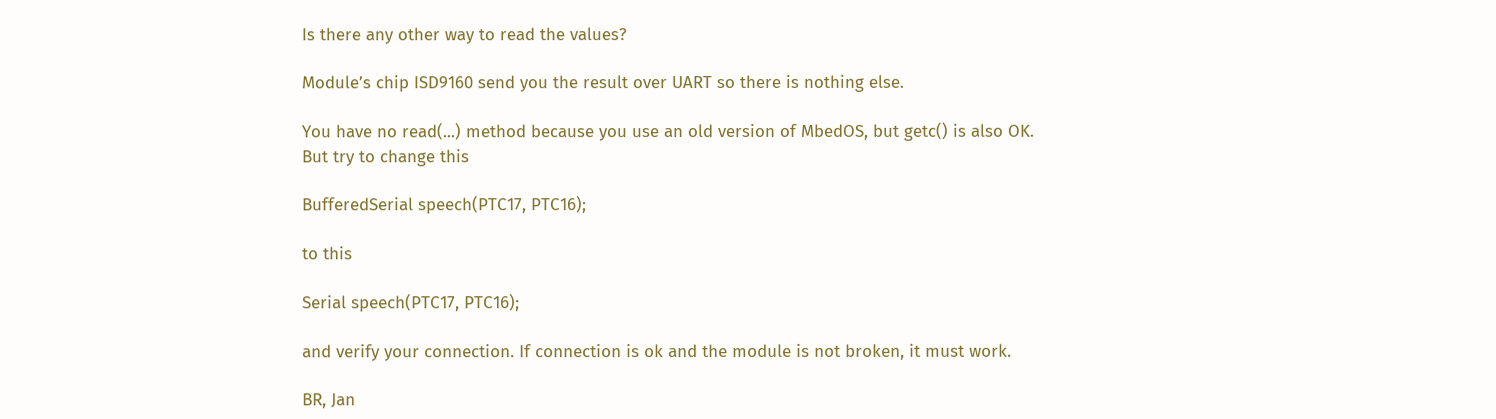Is there any other way to read the values?

Module’s chip ISD9160 send you the result over UART so there is nothing else.

You have no read(...) method because you use an old version of MbedOS, but getc() is also OK.
But try to change this

BufferedSerial speech(PTC17, PTC16);

to this

Serial speech(PTC17, PTC16);

and verify your connection. If connection is ok and the module is not broken, it must work.

BR, Jan